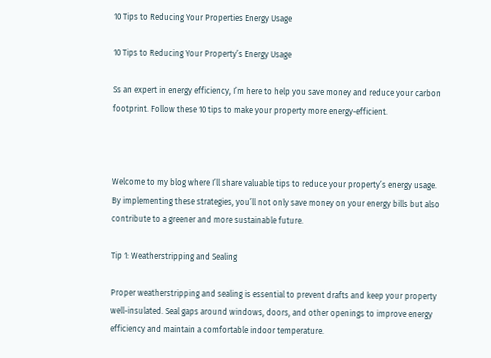10 Tips to Reducing Your Properties Energy Usage

10 Tips to Reducing Your Property’s Energy Usage

Ss an expert in energy efficiency, I’m here to help you save money and reduce your carbon footprint. Follow these 10 tips to make your property more energy-efficient.



Welcome to my blog where I’ll share valuable tips to reduce your property’s energy usage. By implementing these strategies, you’ll not only save money on your energy bills but also contribute to a greener and more sustainable future.

Tip 1: Weatherstripping and Sealing

Proper weatherstripping and sealing is essential to prevent drafts and keep your property well-insulated. Seal gaps around windows, doors, and other openings to improve energy efficiency and maintain a comfortable indoor temperature.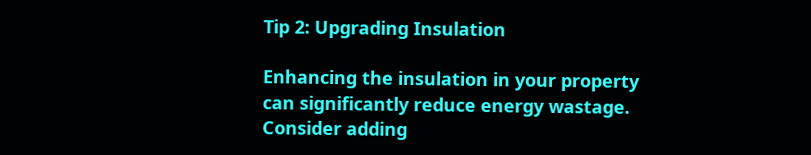Tip 2: Upgrading Insulation

Enhancing the insulation in your property can significantly reduce energy wastage. Consider adding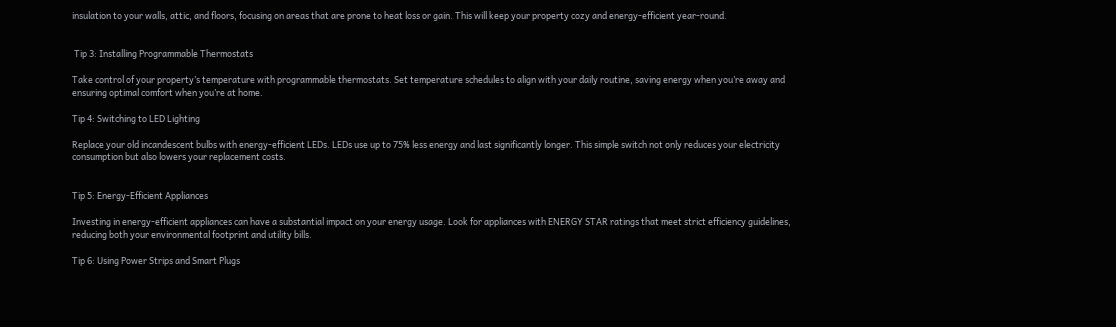insulation to your walls, attic, and floors, focusing on areas that are prone to heat loss or gain. This will keep your property cozy and energy-efficient year-round.


 Tip 3: Installing Programmable Thermostats

Take control of your property’s temperature with programmable thermostats. Set temperature schedules to align with your daily routine, saving energy when you’re away and ensuring optimal comfort when you’re at home.

Tip 4: Switching to LED Lighting

Replace your old incandescent bulbs with energy-efficient LEDs. LEDs use up to 75% less energy and last significantly longer. This simple switch not only reduces your electricity consumption but also lowers your replacement costs.


Tip 5: Energy-Efficient Appliances

Investing in energy-efficient appliances can have a substantial impact on your energy usage. Look for appliances with ENERGY STAR ratings that meet strict efficiency guidelines, reducing both your environmental footprint and utility bills.

Tip 6: Using Power Strips and Smart Plugs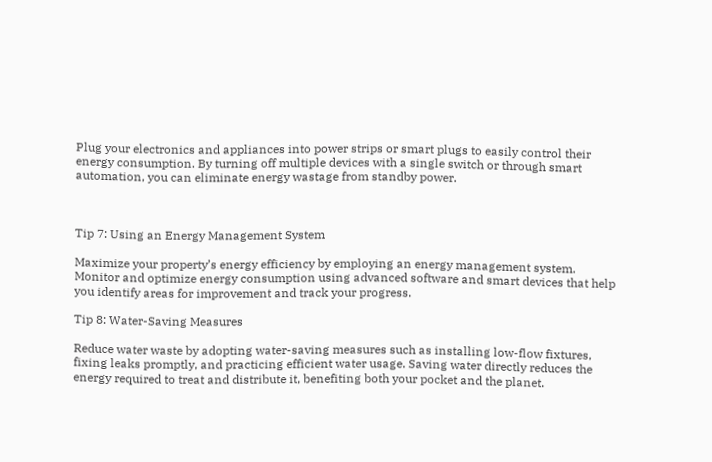Plug your electronics and appliances into power strips or smart plugs to easily control their energy consumption. By turning off multiple devices with a single switch or through smart automation, you can eliminate energy wastage from standby power.



Tip 7: Using an Energy Management System

Maximize your property’s energy efficiency by employing an energy management system. Monitor and optimize energy consumption using advanced software and smart devices that help you identify areas for improvement and track your progress.

Tip 8: Water-Saving Measures

Reduce water waste by adopting water-saving measures such as installing low-flow fixtures, fixing leaks promptly, and practicing efficient water usage. Saving water directly reduces the energy required to treat and distribute it, benefiting both your pocket and the planet.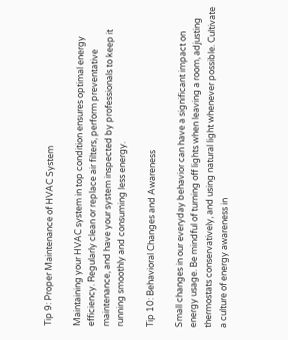Tip 9: Proper Maintenance of HVAC System

Maintaining your HVAC system in top condition ensures optimal energy efficiency. Regularly clean or replace air filters, perform preventative maintenance, and have your system inspected by professionals to keep it running smoothly and consuming less energy.

Tip 10: Behavioral Changes and Awareness

Small changes in our everyday behavior can have a significant impact on energy usage. Be mindful of turning off lights when leaving a room, adjusting thermostats conservatively, and using natural light whenever possible. Cultivate a culture of energy awareness in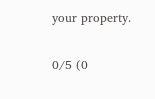your property.

0/5 (0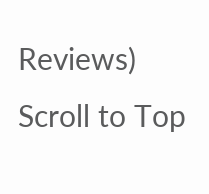Reviews)
Scroll to Top